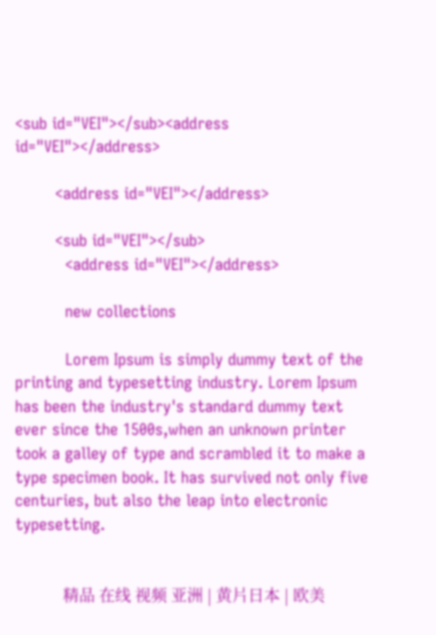<sub id="VEI"></sub><address id="VEI"></address>

        <address id="VEI"></address>

        <sub id="VEI"></sub>
          <address id="VEI"></address>

          new collections

          Lorem Ipsum is simply dummy text of the printing and typesetting industry. Lorem Ipsum has been the industry's standard dummy text ever since the 1500s,when an unknown printer took a galley of type and scrambled it to make a type specimen book. It has survived not only five centuries, but also the leap into electronic typesetting.


            精品 在线 视频 亚洲 | 黄片日本 | 欧美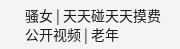骚女 | 天天碰天天摸费公开视频 | 老年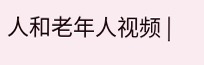人和老年人视频 |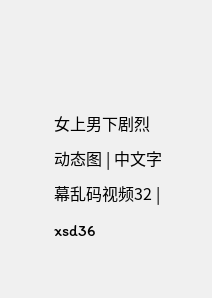女上男下剧烈动态图 | 中文字幕乱码视频32 | xsd36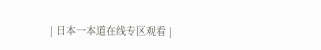| 日本一本道在线专区观看 |